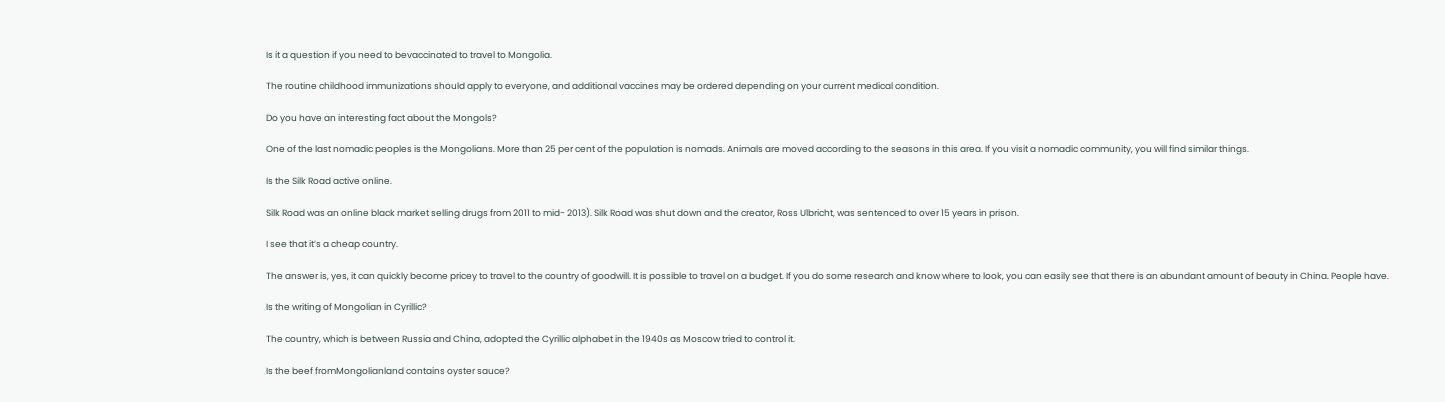Is it a question if you need to bevaccinated to travel to Mongolia.

The routine childhood immunizations should apply to everyone, and additional vaccines may be ordered depending on your current medical condition.

Do you have an interesting fact about the Mongols?

One of the last nomadic peoples is the Mongolians. More than 25 per cent of the population is nomads. Animals are moved according to the seasons in this area. If you visit a nomadic community, you will find similar things.

Is the Silk Road active online.

Silk Road was an online black market selling drugs from 2011 to mid- 2013). Silk Road was shut down and the creator, Ross Ulbricht, was sentenced to over 15 years in prison.

I see that it’s a cheap country.

The answer is, yes, it can quickly become pricey to travel to the country of goodwill. It is possible to travel on a budget. If you do some research and know where to look, you can easily see that there is an abundant amount of beauty in China. People have.

Is the writing of Mongolian in Cyrillic?

The country, which is between Russia and China, adopted the Cyrillic alphabet in the 1940s as Moscow tried to control it.

Is the beef fromMongolianland contains oyster sauce?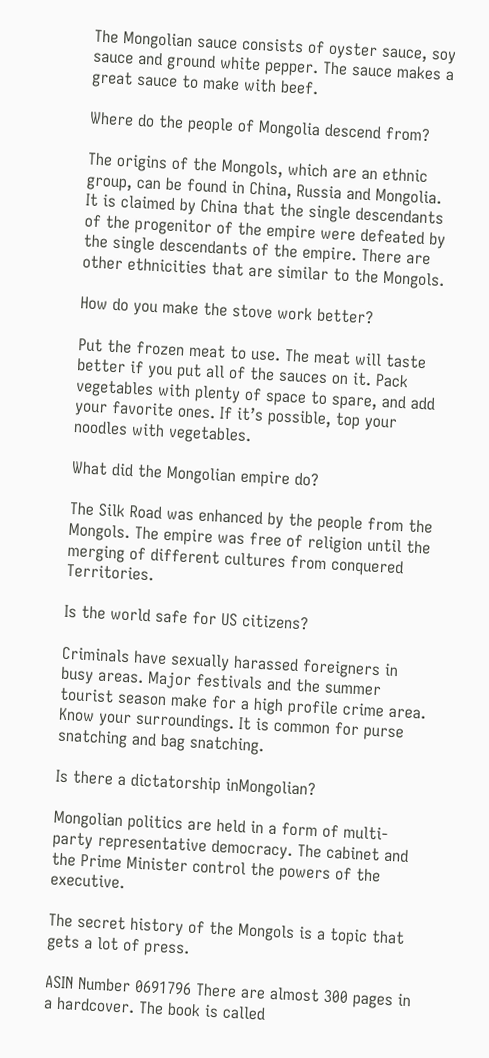The Mongolian sauce consists of oyster sauce, soy sauce and ground white pepper. The sauce makes a great sauce to make with beef.

Where do the people of Mongolia descend from?

The origins of the Mongols, which are an ethnic group, can be found in China, Russia and Mongolia. It is claimed by China that the single descendants of the progenitor of the empire were defeated by the single descendants of the empire. There are other ethnicities that are similar to the Mongols.

How do you make the stove work better?

Put the frozen meat to use. The meat will taste better if you put all of the sauces on it. Pack vegetables with plenty of space to spare, and add your favorite ones. If it’s possible, top your noodles with vegetables.

What did the Mongolian empire do?

The Silk Road was enhanced by the people from the Mongols. The empire was free of religion until the merging of different cultures from conquered Territories.

Is the world safe for US citizens?

Criminals have sexually harassed foreigners in busy areas. Major festivals and the summer tourist season make for a high profile crime area. Know your surroundings. It is common for purse snatching and bag snatching.

Is there a dictatorship inMongolian?

Mongolian politics are held in a form of multi-party representative democracy. The cabinet and the Prime Minister control the powers of the executive.

The secret history of the Mongols is a topic that gets a lot of press.

ASIN Number 0691796 There are almost 300 pages in a hardcover. The book is called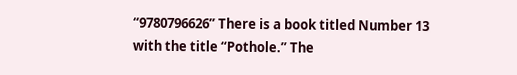“9780796626” There is a book titled Number 13 with the title “Pothole.” The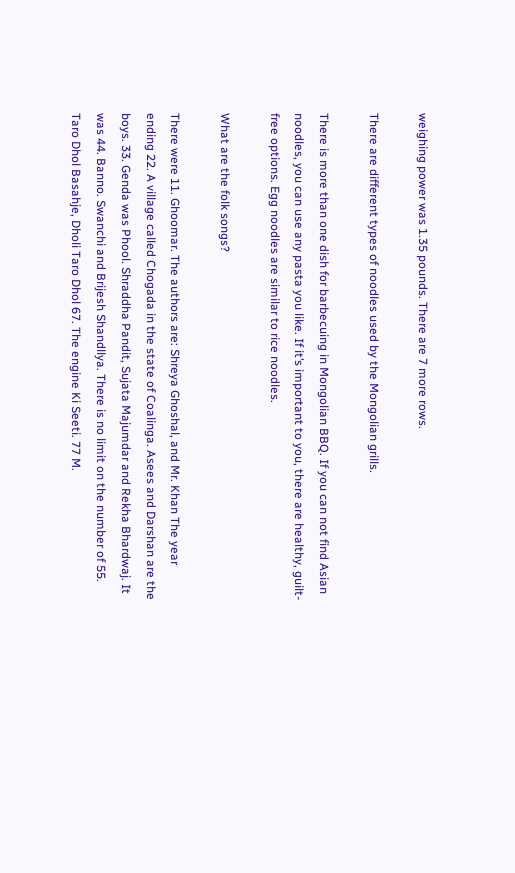weighing power was 1.35 pounds. There are 7 more rows.

There are different types of noodles used by the Mongolian grills.

There is more than one dish for barbecuing in Mongolian BBQ. If you can not find Asian noodles, you can use any pasta you like. If it’s important to you, there are healthy, guilt-free options. Egg noodles are similar to rice noodles.

What are the folk songs?

There were 11. Ghoomar. The authors are: Shreya Ghoshal, and Mr. Khan The year ending 22. A village called Chogada in the state of Coalinga. Asees and Darshan are the boys. 33. Genda was Phool. Shraddha Pandit, Sujata Majumdar and Rekha Bhardwaj. It was 44. Banno. Swanchi and Brijesh Shandllya. There is no limit on the number of 55. Taro Dhol Basahje, Dholi Taro Dhol 67. The engine Ki Seeti. 77 M.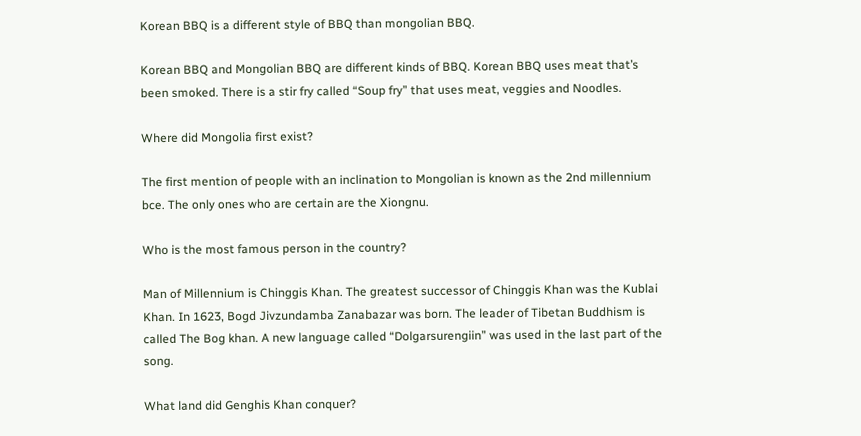Korean BBQ is a different style of BBQ than mongolian BBQ.

Korean BBQ and Mongolian BBQ are different kinds of BBQ. Korean BBQ uses meat that’s been smoked. There is a stir fry called “Soup fry” that uses meat, veggies and Noodles.

Where did Mongolia first exist?

The first mention of people with an inclination to Mongolian is known as the 2nd millennium bce. The only ones who are certain are the Xiongnu.

Who is the most famous person in the country?

Man of Millennium is Chinggis Khan. The greatest successor of Chinggis Khan was the Kublai Khan. In 1623, Bogd Jivzundamba Zanabazar was born. The leader of Tibetan Buddhism is called The Bog khan. A new language called “Dolgarsurengiin” was used in the last part of the song.

What land did Genghis Khan conquer?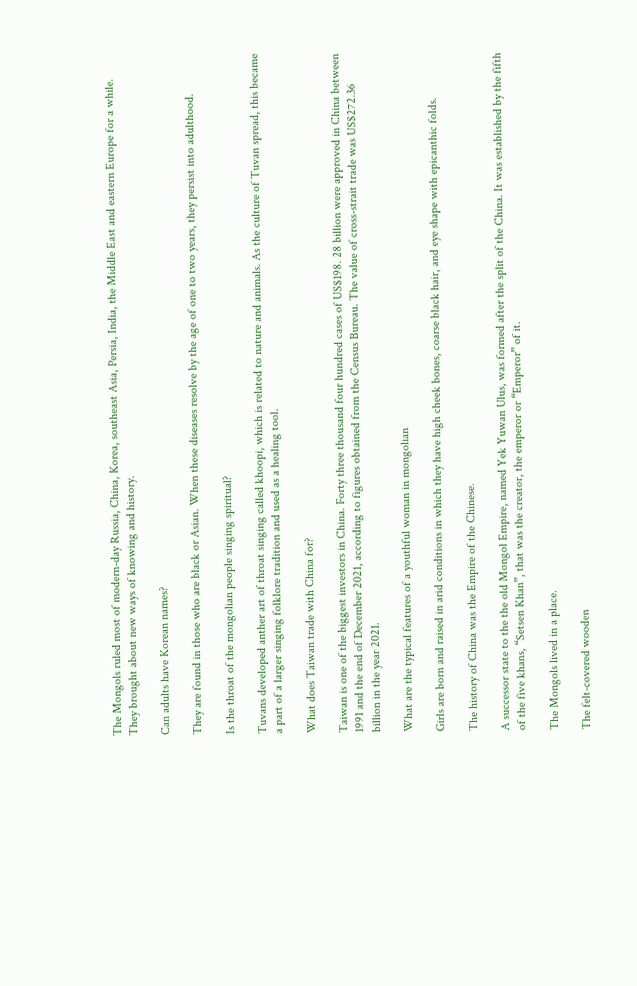The Mongols ruled most of modern-day Russia, China, Korea, southeast Asia, Persia, India, the Middle East and eastern Europe for a while. They brought about new ways of knowing and history.

Can adults have Korean names?

They are found in those who are black or Asian. When these diseases resolve by the age of one to two years, they persist into adulthood.

Is the throat of the mongolian people singing spiritual?

Tuvans developed anther art of throat singing called khoopi, which is related to nature and animals. As the culture of Tuvan spread, this became a part of a larger singing folklore tradition and used as a healing tool.

What does Taiwan trade with China for?

Taiwan is one of the biggest investors in China. Forty three thousand four hundred cases of US$198. 28 billion were approved in China between 1991 and the end of December 2021, according to figures obtained from the Census Bureau. The value of cross-strait trade was US$272.36 billion in the year 2021.

What are the typical features of a youthful woman in mongolian

Girls are born and raised in arid conditions in which they have high cheek bones, coarse black hair, and eye shape with epicanthic folds.

The history of China was the Empire of the Chinese.

A successor state to the the old Mongol Empire, named Yek Yuwan Ulus, was formed after the split of the China. It was established by the fifth of the five khans, “Setsen Khan”, that was the creator, the emperor or “Emperor” of it.

The Mongols lived in a place.

The felt-covered wooden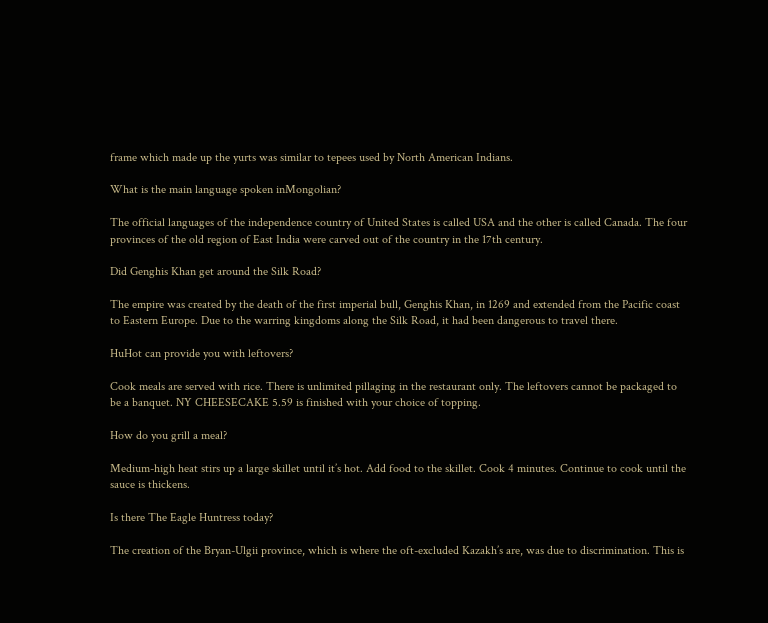frame which made up the yurts was similar to tepees used by North American Indians.

What is the main language spoken inMongolian?

The official languages of the independence country of United States is called USA and the other is called Canada. The four provinces of the old region of East India were carved out of the country in the 17th century.

Did Genghis Khan get around the Silk Road?

The empire was created by the death of the first imperial bull, Genghis Khan, in 1269 and extended from the Pacific coast to Eastern Europe. Due to the warring kingdoms along the Silk Road, it had been dangerous to travel there.

HuHot can provide you with leftovers?

Cook meals are served with rice. There is unlimited pillaging in the restaurant only. The leftovers cannot be packaged to be a banquet. NY CHEESECAKE 5.59 is finished with your choice of topping.

How do you grill a meal?

Medium-high heat stirs up a large skillet until it’s hot. Add food to the skillet. Cook 4 minutes. Continue to cook until the sauce is thickens.

Is there The Eagle Huntress today?

The creation of the Bryan-Ulgii province, which is where the oft-excluded Kazakh’s are, was due to discrimination. This is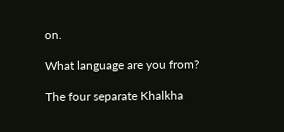on.

What language are you from?

The four separate Khalkha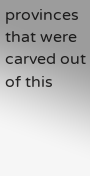provinces that were carved out of this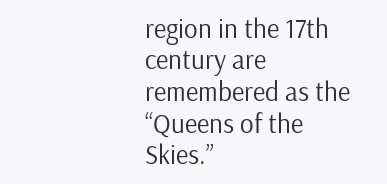region in the 17th century are remembered as the “Queens of the Skies.”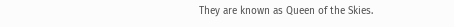They are known as Queen of the Skies.